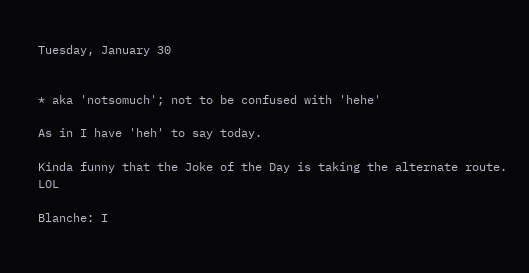Tuesday, January 30


* aka 'notsomuch'; not to be confused with 'hehe'

As in I have 'heh' to say today.

Kinda funny that the Joke of the Day is taking the alternate route. LOL

Blanche: I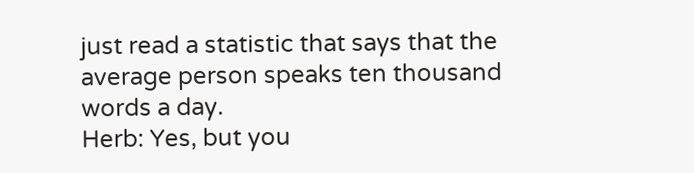just read a statistic that says that the average person speaks ten thousand words a day.
Herb: Yes, but you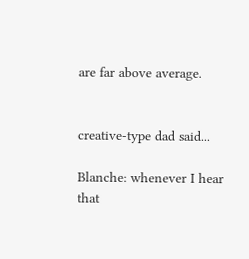are far above average.


creative-type dad said...

Blanche: whenever I hear that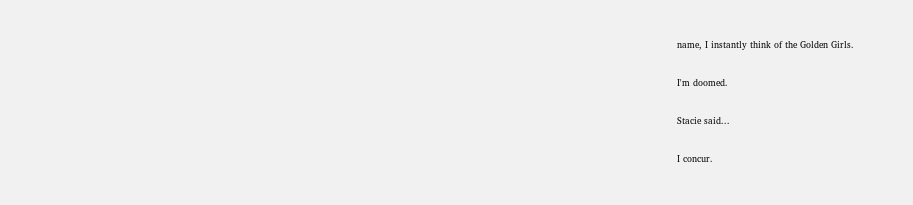name, I instantly think of the Golden Girls.

I'm doomed.

Stacie said...

I concur.